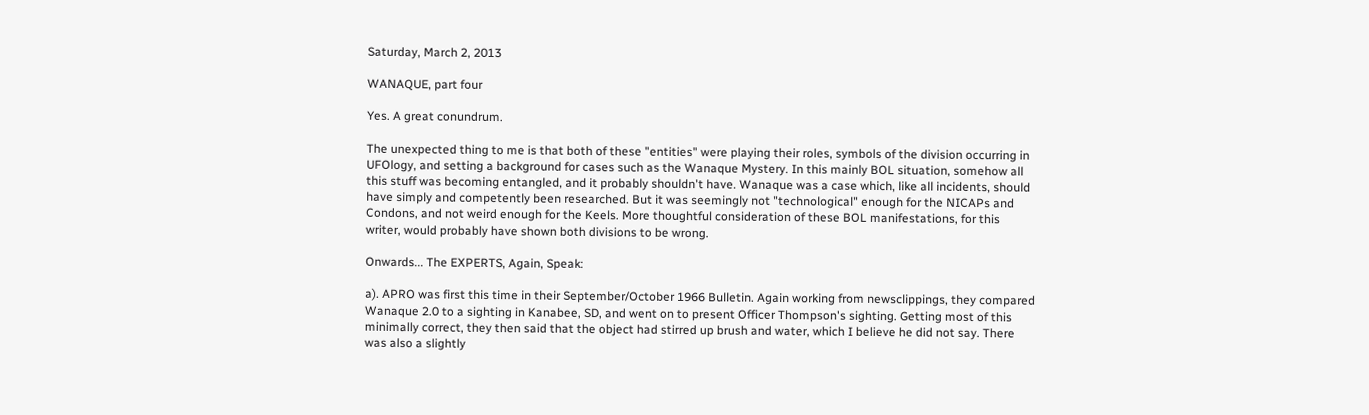Saturday, March 2, 2013

WANAQUE, part four

Yes. A great conundrum.

The unexpected thing to me is that both of these "entities" were playing their roles, symbols of the division occurring in UFOlogy, and setting a background for cases such as the Wanaque Mystery. In this mainly BOL situation, somehow all this stuff was becoming entangled, and it probably shouldn't have. Wanaque was a case which, like all incidents, should have simply and competently been researched. But it was seemingly not "technological" enough for the NICAPs and Condons, and not weird enough for the Keels. More thoughtful consideration of these BOL manifestations, for this writer, would probably have shown both divisions to be wrong.

Onwards... The EXPERTS, Again, Speak:

a). APRO was first this time in their September/October 1966 Bulletin. Again working from newsclippings, they compared Wanaque 2.0 to a sighting in Kanabee, SD, and went on to present Officer Thompson's sighting. Getting most of this minimally correct, they then said that the object had stirred up brush and water, which I believe he did not say. There was also a slightly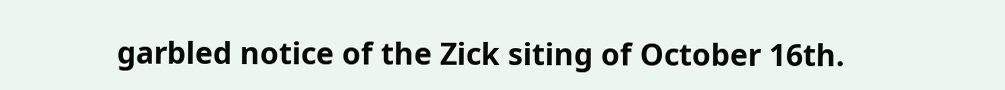garbled notice of the Zick siting of October 16th.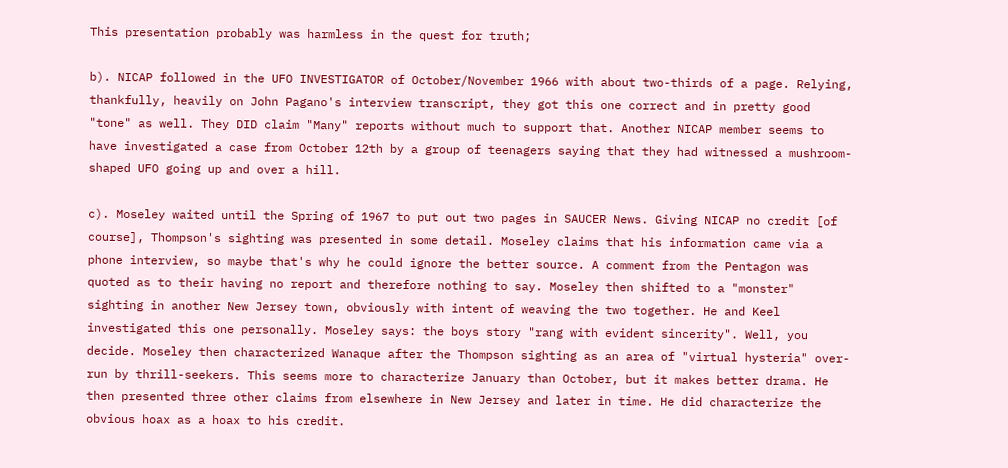This presentation probably was harmless in the quest for truth;

b). NICAP followed in the UFO INVESTIGATOR of October/November 1966 with about two-thirds of a page. Relying, thankfully, heavily on John Pagano's interview transcript, they got this one correct and in pretty good "tone" as well. They DID claim "Many" reports without much to support that. Another NICAP member seems to have investigated a case from October 12th by a group of teenagers saying that they had witnessed a mushroom-shaped UFO going up and over a hill.

c). Moseley waited until the Spring of 1967 to put out two pages in SAUCER News. Giving NICAP no credit [of course], Thompson's sighting was presented in some detail. Moseley claims that his information came via a phone interview, so maybe that's why he could ignore the better source. A comment from the Pentagon was quoted as to their having no report and therefore nothing to say. Moseley then shifted to a "monster" sighting in another New Jersey town, obviously with intent of weaving the two together. He and Keel investigated this one personally. Moseley says: the boys story "rang with evident sincerity". Well, you decide. Moseley then characterized Wanaque after the Thompson sighting as an area of "virtual hysteria" over-run by thrill-seekers. This seems more to characterize January than October, but it makes better drama. He then presented three other claims from elsewhere in New Jersey and later in time. He did characterize the obvious hoax as a hoax to his credit.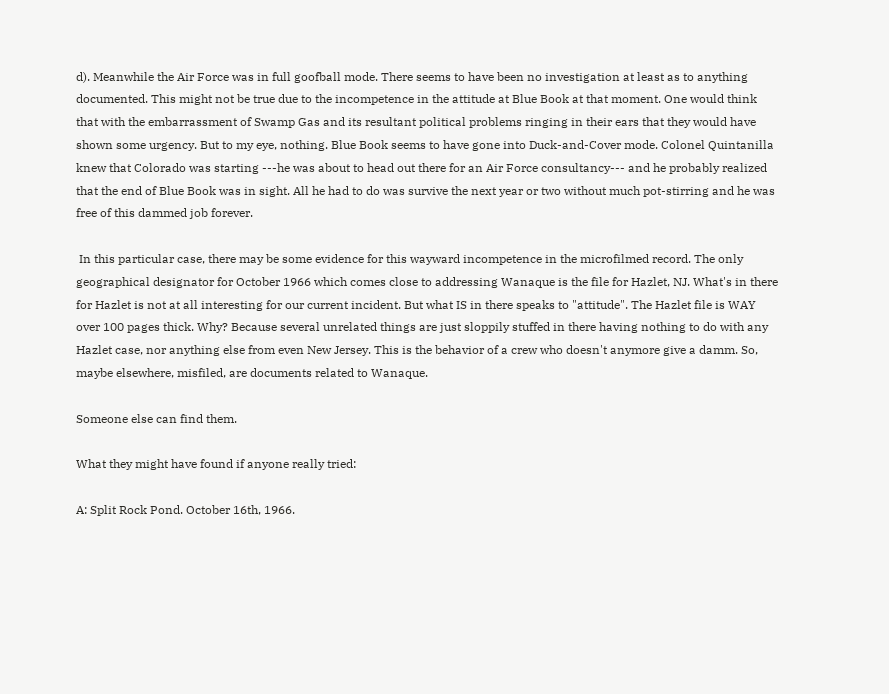d). Meanwhile the Air Force was in full goofball mode. There seems to have been no investigation at least as to anything documented. This might not be true due to the incompetence in the attitude at Blue Book at that moment. One would think that with the embarrassment of Swamp Gas and its resultant political problems ringing in their ears that they would have shown some urgency. But to my eye, nothing. Blue Book seems to have gone into Duck-and-Cover mode. Colonel Quintanilla knew that Colorado was starting ---he was about to head out there for an Air Force consultancy--- and he probably realized that the end of Blue Book was in sight. All he had to do was survive the next year or two without much pot-stirring and he was free of this dammed job forever.

 In this particular case, there may be some evidence for this wayward incompetence in the microfilmed record. The only geographical designator for October 1966 which comes close to addressing Wanaque is the file for Hazlet, NJ. What's in there for Hazlet is not at all interesting for our current incident. But what IS in there speaks to "attitude". The Hazlet file is WAY over 100 pages thick. Why? Because several unrelated things are just sloppily stuffed in there having nothing to do with any Hazlet case, nor anything else from even New Jersey. This is the behavior of a crew who doesn't anymore give a damm. So, maybe elsewhere, misfiled, are documents related to Wanaque.

Someone else can find them.

What they might have found if anyone really tried:

A: Split Rock Pond. October 16th, 1966.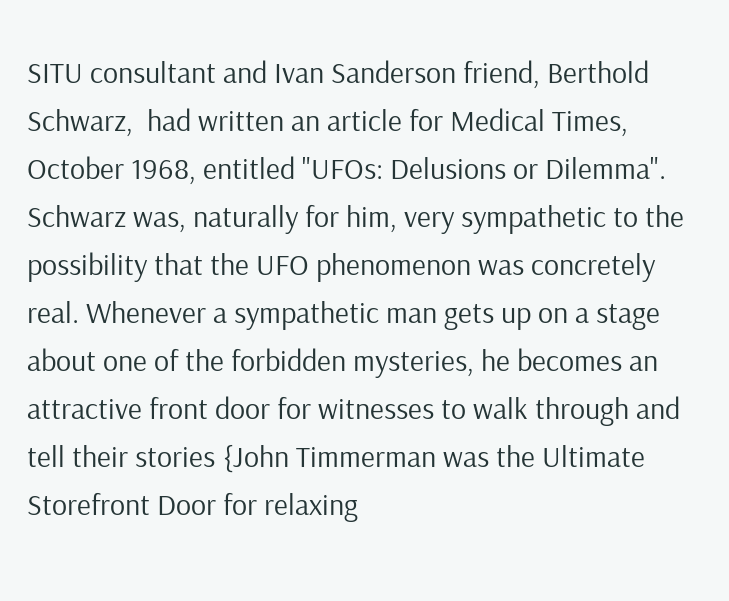SITU consultant and Ivan Sanderson friend, Berthold Schwarz,  had written an article for Medical Times, October 1968, entitled "UFOs: Delusions or Dilemma". Schwarz was, naturally for him, very sympathetic to the possibility that the UFO phenomenon was concretely real. Whenever a sympathetic man gets up on a stage about one of the forbidden mysteries, he becomes an attractive front door for witnesses to walk through and tell their stories {John Timmerman was the Ultimate Storefront Door for relaxing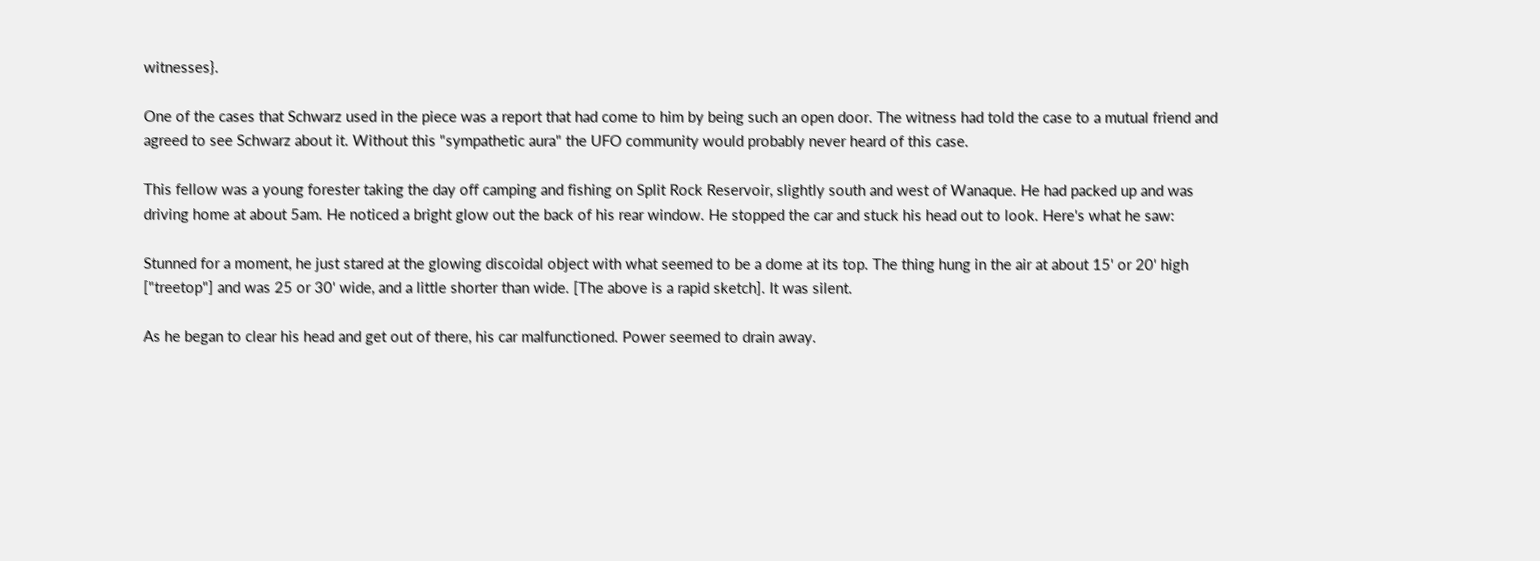witnesses}.

One of the cases that Schwarz used in the piece was a report that had come to him by being such an open door. The witness had told the case to a mutual friend and agreed to see Schwarz about it. Without this "sympathetic aura" the UFO community would probably never heard of this case.

This fellow was a young forester taking the day off camping and fishing on Split Rock Reservoir, slightly south and west of Wanaque. He had packed up and was driving home at about 5am. He noticed a bright glow out the back of his rear window. He stopped the car and stuck his head out to look. Here's what he saw:

Stunned for a moment, he just stared at the glowing discoidal object with what seemed to be a dome at its top. The thing hung in the air at about 15' or 20' high ["treetop"] and was 25 or 30' wide, and a little shorter than wide. [The above is a rapid sketch]. It was silent.

As he began to clear his head and get out of there, his car malfunctioned. Power seemed to drain away.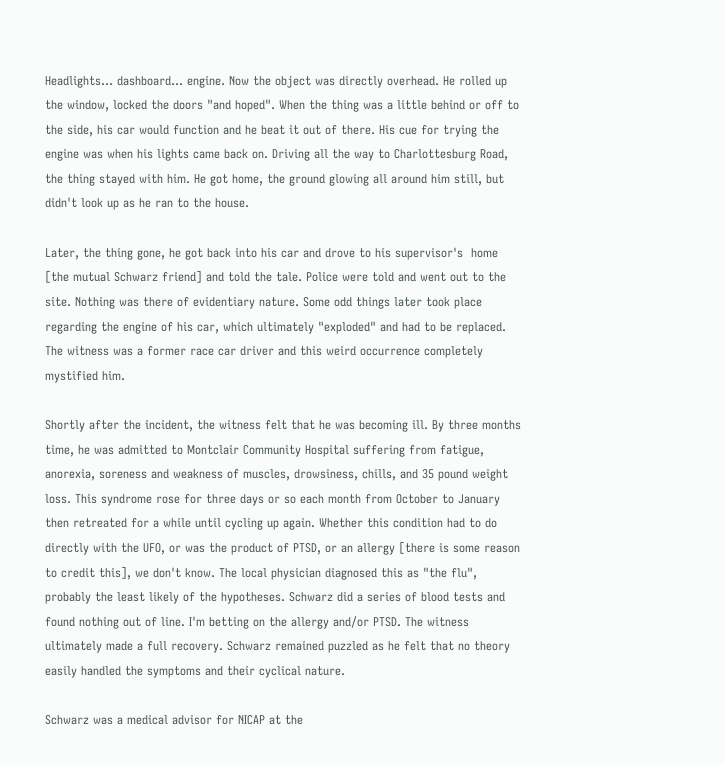Headlights... dashboard... engine. Now the object was directly overhead. He rolled up the window, locked the doors "and hoped". When the thing was a little behind or off to the side, his car would function and he beat it out of there. His cue for trying the engine was when his lights came back on. Driving all the way to Charlottesburg Road, the thing stayed with him. He got home, the ground glowing all around him still, but didn't look up as he ran to the house.

Later, the thing gone, he got back into his car and drove to his supervisor's  home [the mutual Schwarz friend] and told the tale. Police were told and went out to the site. Nothing was there of evidentiary nature. Some odd things later took place regarding the engine of his car, which ultimately "exploded" and had to be replaced. The witness was a former race car driver and this weird occurrence completely mystified him.

Shortly after the incident, the witness felt that he was becoming ill. By three months time, he was admitted to Montclair Community Hospital suffering from fatigue, anorexia, soreness and weakness of muscles, drowsiness, chills, and 35 pound weight loss. This syndrome rose for three days or so each month from October to January then retreated for a while until cycling up again. Whether this condition had to do directly with the UFO, or was the product of PTSD, or an allergy [there is some reason to credit this], we don't know. The local physician diagnosed this as "the flu", probably the least likely of the hypotheses. Schwarz did a series of blood tests and found nothing out of line. I'm betting on the allergy and/or PTSD. The witness ultimately made a full recovery. Schwarz remained puzzled as he felt that no theory easily handled the symptoms and their cyclical nature.

Schwarz was a medical advisor for NICAP at the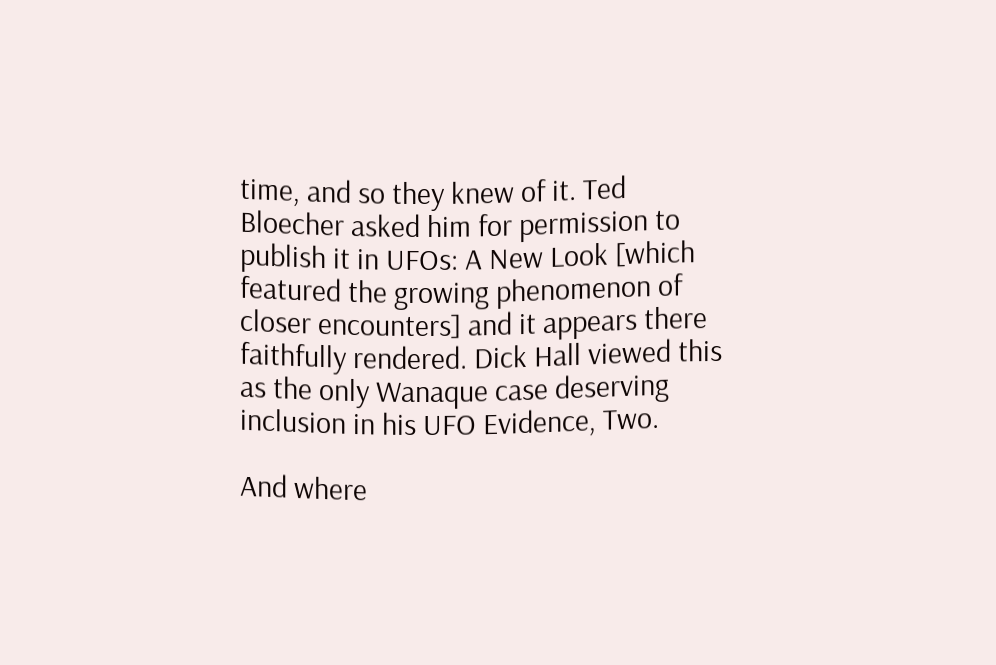time, and so they knew of it. Ted Bloecher asked him for permission to publish it in UFOs: A New Look [which featured the growing phenomenon of closer encounters] and it appears there faithfully rendered. Dick Hall viewed this as the only Wanaque case deserving inclusion in his UFO Evidence, Two.

And where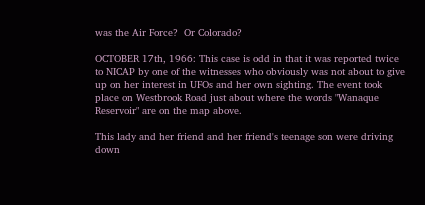was the Air Force?  Or Colorado?

OCTOBER 17th, 1966: This case is odd in that it was reported twice to NICAP by one of the witnesses who obviously was not about to give up on her interest in UFOs and her own sighting. The event took place on Westbrook Road just about where the words "Wanaque Reservoir" are on the map above.

This lady and her friend and her friend's teenage son were driving down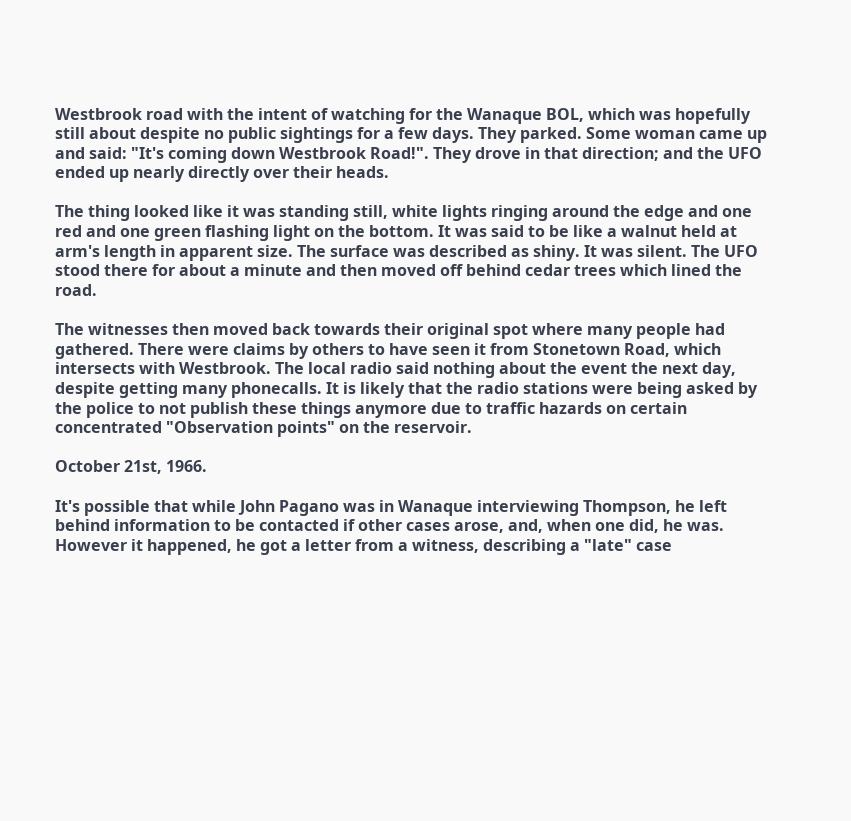Westbrook road with the intent of watching for the Wanaque BOL, which was hopefully still about despite no public sightings for a few days. They parked. Some woman came up and said: "It's coming down Westbrook Road!". They drove in that direction; and the UFO ended up nearly directly over their heads.

The thing looked like it was standing still, white lights ringing around the edge and one red and one green flashing light on the bottom. It was said to be like a walnut held at arm's length in apparent size. The surface was described as shiny. It was silent. The UFO stood there for about a minute and then moved off behind cedar trees which lined the road.

The witnesses then moved back towards their original spot where many people had gathered. There were claims by others to have seen it from Stonetown Road, which intersects with Westbrook. The local radio said nothing about the event the next day, despite getting many phonecalls. It is likely that the radio stations were being asked by the police to not publish these things anymore due to traffic hazards on certain concentrated "Observation points" on the reservoir.

October 21st, 1966.

It's possible that while John Pagano was in Wanaque interviewing Thompson, he left behind information to be contacted if other cases arose, and, when one did, he was. However it happened, he got a letter from a witness, describing a "late" case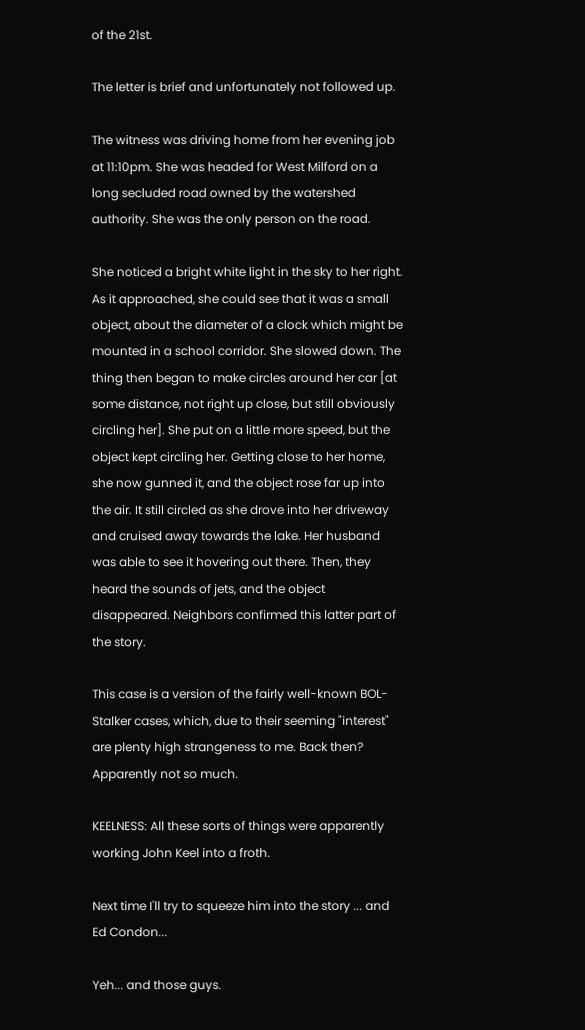of the 21st.

The letter is brief and unfortunately not followed up.

The witness was driving home from her evening job at 11:10pm. She was headed for West Milford on a long secluded road owned by the watershed authority. She was the only person on the road.

She noticed a bright white light in the sky to her right. As it approached, she could see that it was a small object, about the diameter of a clock which might be mounted in a school corridor. She slowed down. The thing then began to make circles around her car [at some distance, not right up close, but still obviously circling her]. She put on a little more speed, but the object kept circling her. Getting close to her home, she now gunned it, and the object rose far up into the air. It still circled as she drove into her driveway and cruised away towards the lake. Her husband was able to see it hovering out there. Then, they heard the sounds of jets, and the object disappeared. Neighbors confirmed this latter part of the story.

This case is a version of the fairly well-known BOL-Stalker cases, which, due to their seeming "interest" are plenty high strangeness to me. Back then? Apparently not so much.

KEELNESS: All these sorts of things were apparently working John Keel into a froth.

Next time I'll try to squeeze him into the story ... and Ed Condon...

Yeh... and those guys.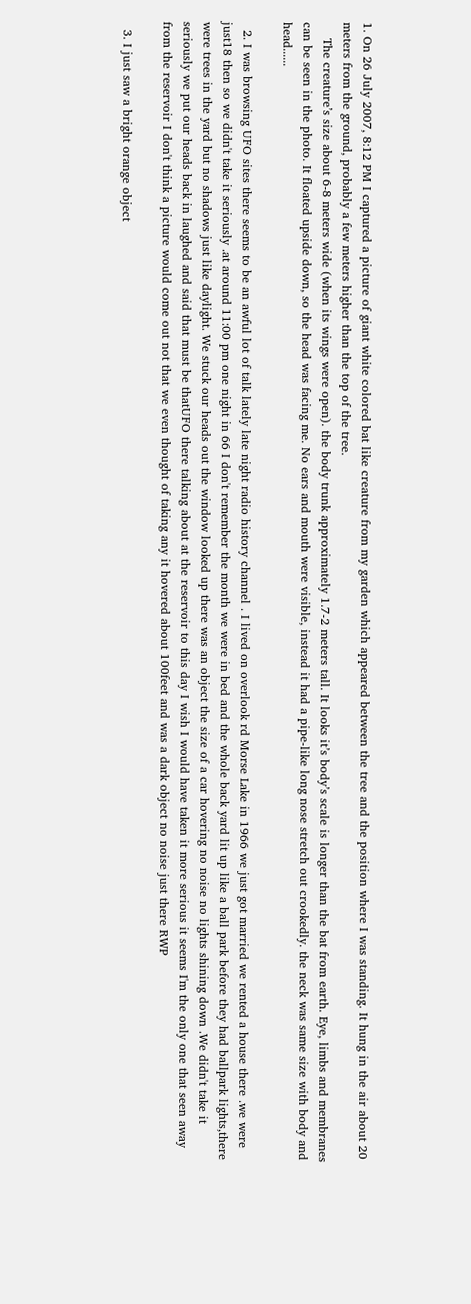1. On 26 July 2007, 8:12 PM I captured a picture of giant white colored bat like creature from my garden which appeared between the tree and the position where I was standing. It hung in the air about 20 meters from the ground, probably a few meters higher than the top of the tree.
    The creature’s size about 6-8 meters wide (when its wings were open). the body trunk approximately 1.7-2 meters tall. It looks it’s body’s scale is longer than the bat from earth. Eye, limbs and membranes can be seen in the photo. It floated upside down, so the head was facing me. No ears and mouth were visible, instead it had a pipe-like long nose stretch out crookedly. the neck was same size with body and head......

  2. I was browsing UFO sites there seems to be an awful lot of talk lately late night radio history channel . I lived on overlook rd Morse Lake in 1966 we just got married we rented a house there .we were just18 then so we didn't take it seriously .at around 11:00 pm one night in 66 I don't remember the month we were in bed and the whole back yard lit up like a ball park before they had ballpark lights,there were trees in the yard but no shadows just like daylight. We stuck our heads out the window looked up there was an object the size of a car hovering no noise no lights shining down .We didn't take it seriously we put our heads back in laughed and said that must be thatUFO there talking about at the reservoir to this day I wish I would have taken it more serious it seems I'm the only one that seen away from the reservoir I don't think a picture would come out not that we even thought of taking any it hovered about 100feet and was a dark object no noise just there RWP

  3. I just saw a bright orange object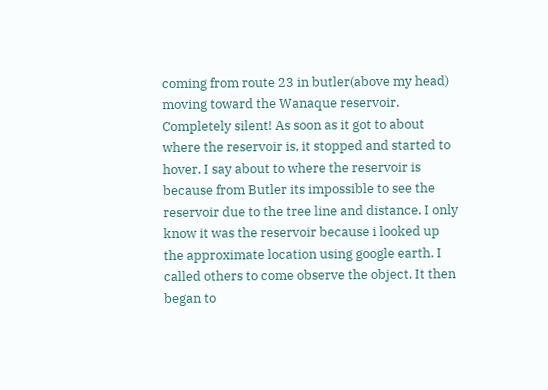coming from route 23 in butler(above my head) moving toward the Wanaque reservoir. Completely silent! As soon as it got to about where the reservoir is, it stopped and started to hover. I say about to where the reservoir is because from Butler its impossible to see the reservoir due to the tree line and distance. I only know it was the reservoir because i looked up the approximate location using google earth. I called others to come observe the object. It then began to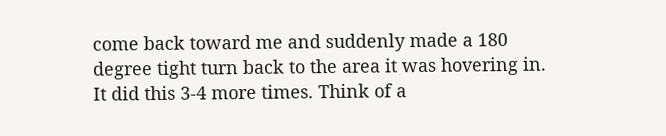come back toward me and suddenly made a 180 degree tight turn back to the area it was hovering in. It did this 3-4 more times. Think of a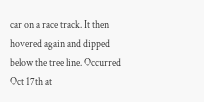car on a race track. It then hovered again and dipped below the tree line. Occurred Oct 17th at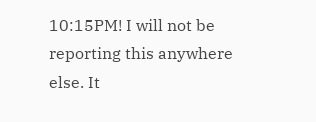10:15PM! I will not be reporting this anywhere else. It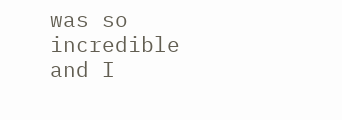was so incredible and I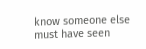know someone else must have seen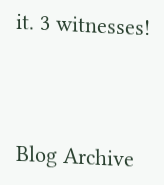it. 3 witnesses!



Blog Archive